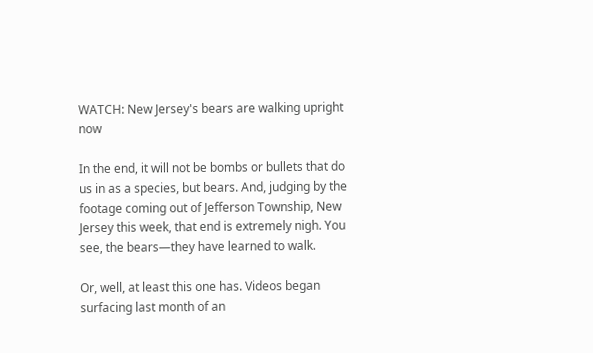WATCH: New Jersey's bears are walking upright now

In the end, it will not be bombs or bullets that do us in as a species, but bears. And, judging by the footage coming out of Jefferson Township, New Jersey this week, that end is extremely nigh. You see, the bears—they have learned to walk.

Or, well, at least this one has. Videos began surfacing last month of an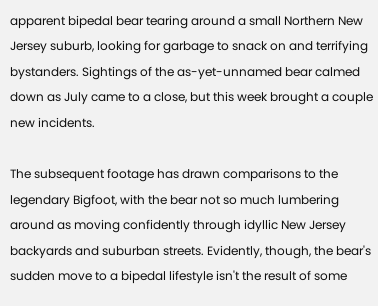apparent bipedal bear tearing around a small Northern New Jersey suburb, looking for garbage to snack on and terrifying bystanders. Sightings of the as-yet-unnamed bear calmed down as July came to a close, but this week brought a couple new incidents.

The subsequent footage has drawn comparisons to the legendary Bigfoot, with the bear not so much lumbering around as moving confidently through idyllic New Jersey backyards and suburban streets. Evidently, though, the bear's sudden move to a bipedal lifestyle isn't the result of some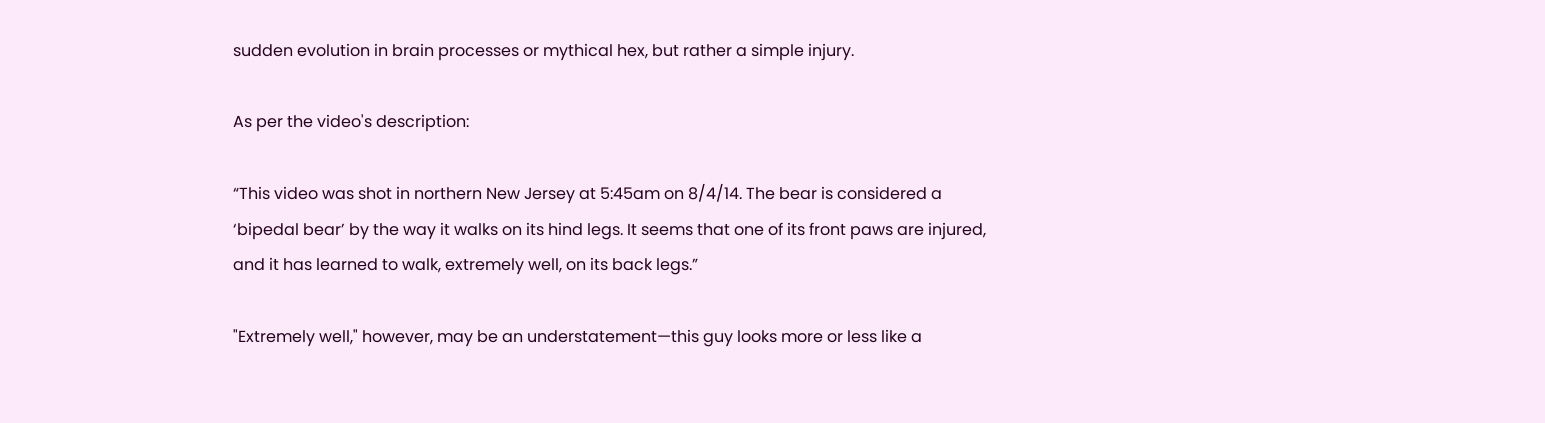sudden evolution in brain processes or mythical hex, but rather a simple injury.

As per the video's description:

“This video was shot in northern New Jersey at 5:45am on 8/4/14. The bear is considered a ‘bipedal bear’ by the way it walks on its hind legs. It seems that one of its front paws are injured, and it has learned to walk, extremely well, on its back legs.”

"Extremely well," however, may be an understatement—this guy looks more or less like a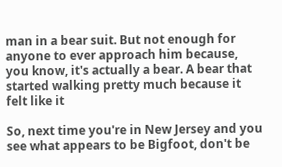man in a bear suit. But not enough for anyone to ever approach him because, you know, it's actually a bear. A bear that started walking pretty much because it felt like it

So, next time you're in New Jersey and you see what appears to be Bigfoot, don't be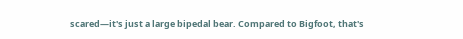scared—it's just a large bipedal bear. Compared to Bigfoot, that's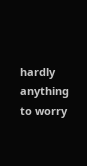hardly anything to worry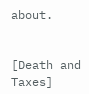about.


[Death and Taxes]